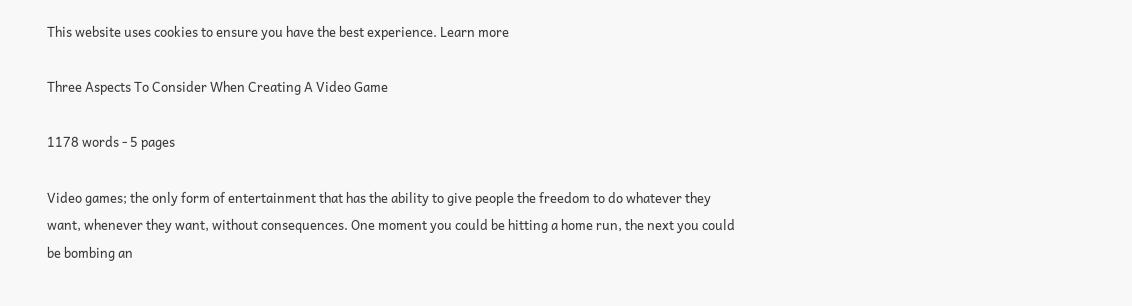This website uses cookies to ensure you have the best experience. Learn more

Three Aspects To Consider When Creating A Video Game

1178 words - 5 pages

Video games; the only form of entertainment that has the ability to give people the freedom to do whatever they want, whenever they want, without consequences. One moment you could be hitting a home run, the next you could be bombing an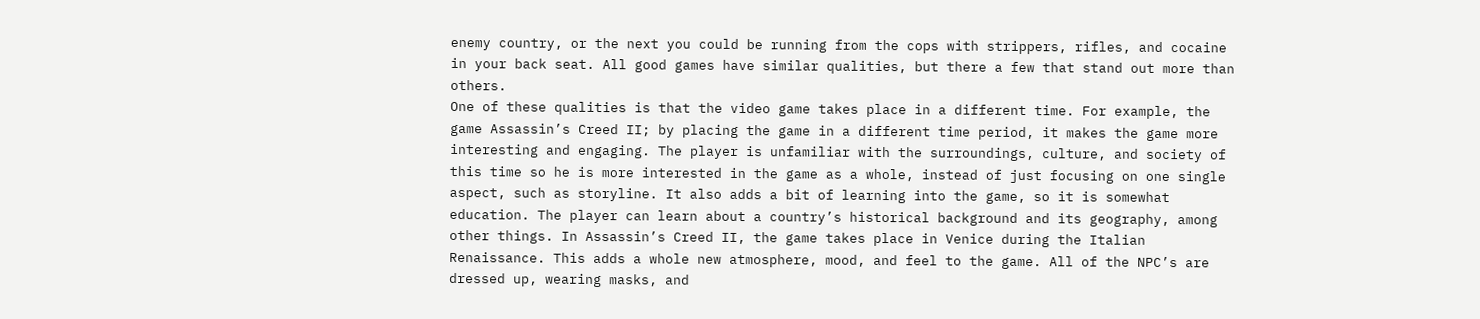enemy country, or the next you could be running from the cops with strippers, rifles, and cocaine in your back seat. All good games have similar qualities, but there a few that stand out more than others.
One of these qualities is that the video game takes place in a different time. For example, the game Assassin’s Creed II; by placing the game in a different time period, it makes the game more interesting and engaging. The player is unfamiliar with the surroundings, culture, and society of this time so he is more interested in the game as a whole, instead of just focusing on one single aspect, such as storyline. It also adds a bit of learning into the game, so it is somewhat education. The player can learn about a country’s historical background and its geography, among other things. In Assassin’s Creed II, the game takes place in Venice during the Italian Renaissance. This adds a whole new atmosphere, mood, and feel to the game. All of the NPC’s are dressed up, wearing masks, and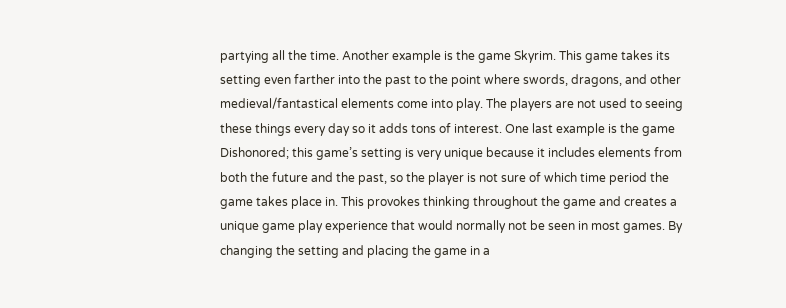partying all the time. Another example is the game Skyrim. This game takes its setting even farther into the past to the point where swords, dragons, and other medieval/fantastical elements come into play. The players are not used to seeing these things every day so it adds tons of interest. One last example is the game Dishonored; this game’s setting is very unique because it includes elements from both the future and the past, so the player is not sure of which time period the game takes place in. This provokes thinking throughout the game and creates a unique game play experience that would normally not be seen in most games. By changing the setting and placing the game in a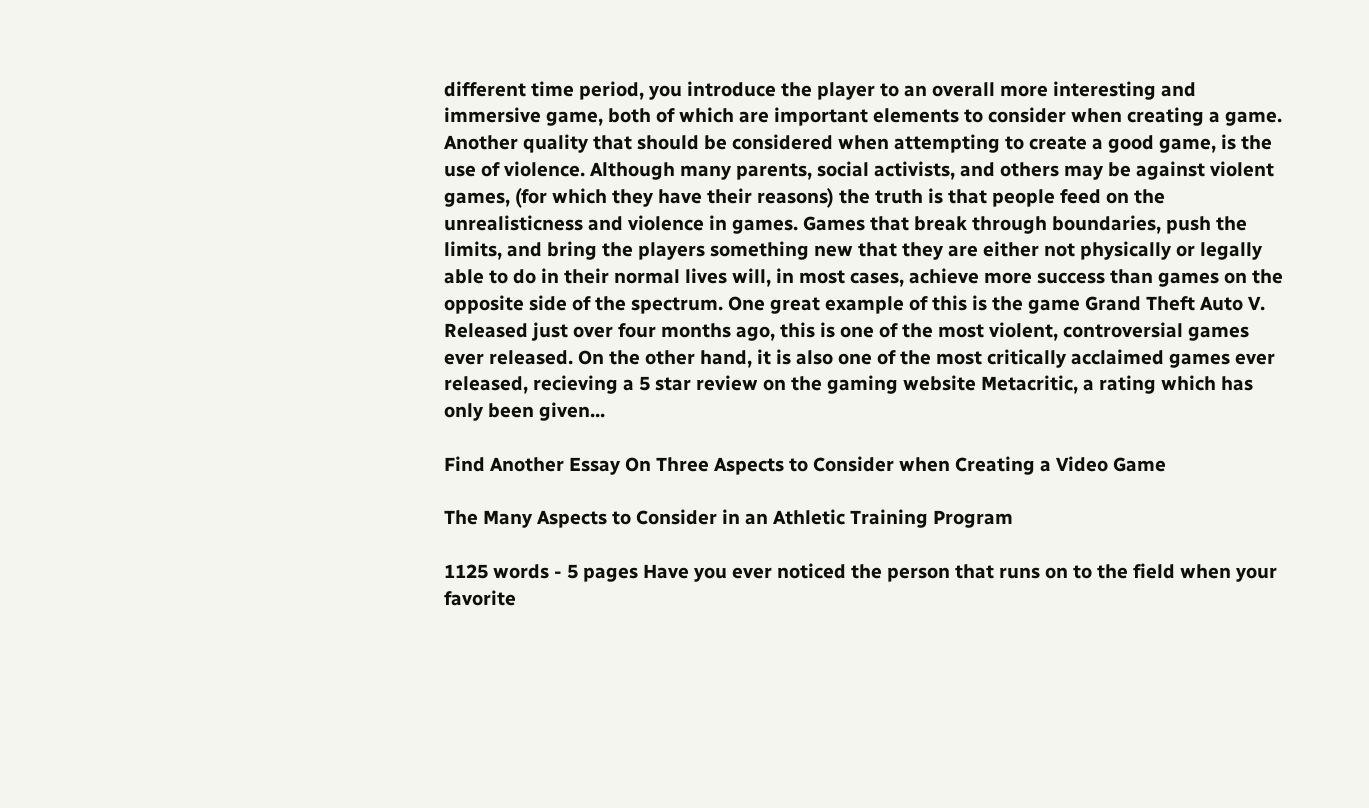different time period, you introduce the player to an overall more interesting and immersive game, both of which are important elements to consider when creating a game.
Another quality that should be considered when attempting to create a good game, is the use of violence. Although many parents, social activists, and others may be against violent games, (for which they have their reasons) the truth is that people feed on the unrealisticness and violence in games. Games that break through boundaries, push the limits, and bring the players something new that they are either not physically or legally able to do in their normal lives will, in most cases, achieve more success than games on the opposite side of the spectrum. One great example of this is the game Grand Theft Auto V. Released just over four months ago, this is one of the most violent, controversial games ever released. On the other hand, it is also one of the most critically acclaimed games ever released, recieving a 5 star review on the gaming website Metacritic, a rating which has only been given...

Find Another Essay On Three Aspects to Consider when Creating a Video Game

The Many Aspects to Consider in an Athletic Training Program

1125 words - 5 pages Have you ever noticed the person that runs on to the field when your favorite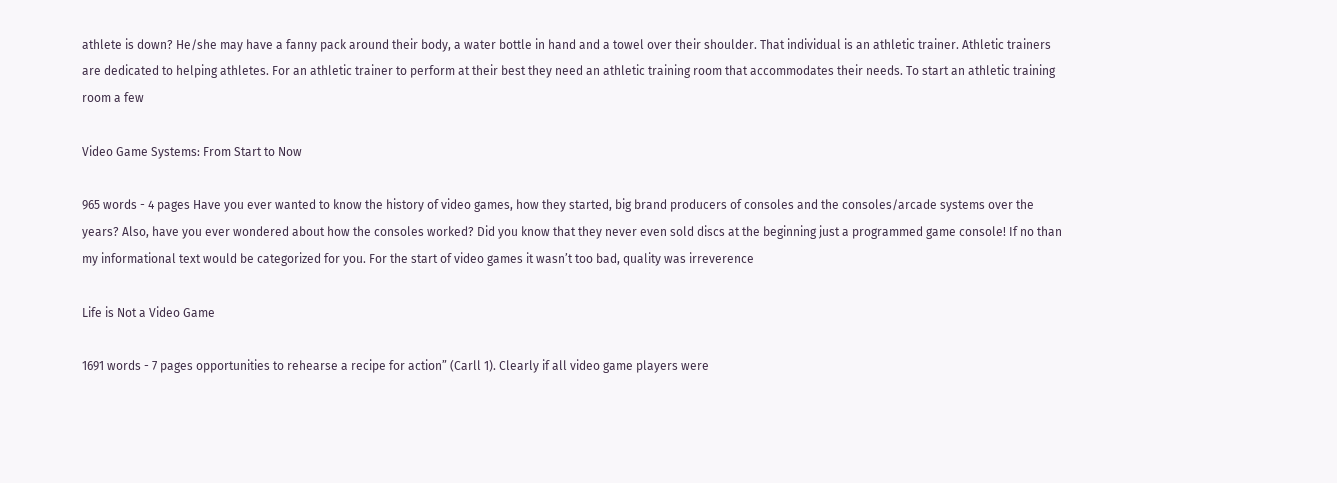athlete is down? He/she may have a fanny pack around their body, a water bottle in hand and a towel over their shoulder. That individual is an athletic trainer. Athletic trainers are dedicated to helping athletes. For an athletic trainer to perform at their best they need an athletic training room that accommodates their needs. To start an athletic training room a few

Video Game Systems: From Start to Now

965 words - 4 pages Have you ever wanted to know the history of video games, how they started, big brand producers of consoles and the consoles/arcade systems over the years? Also, have you ever wondered about how the consoles worked? Did you know that they never even sold discs at the beginning just a programmed game console! If no than my informational text would be categorized for you. For the start of video games it wasn’t too bad, quality was irreverence

Life is Not a Video Game

1691 words - 7 pages opportunities to rehearse a recipe for action” (Carll 1). Clearly if all video game players were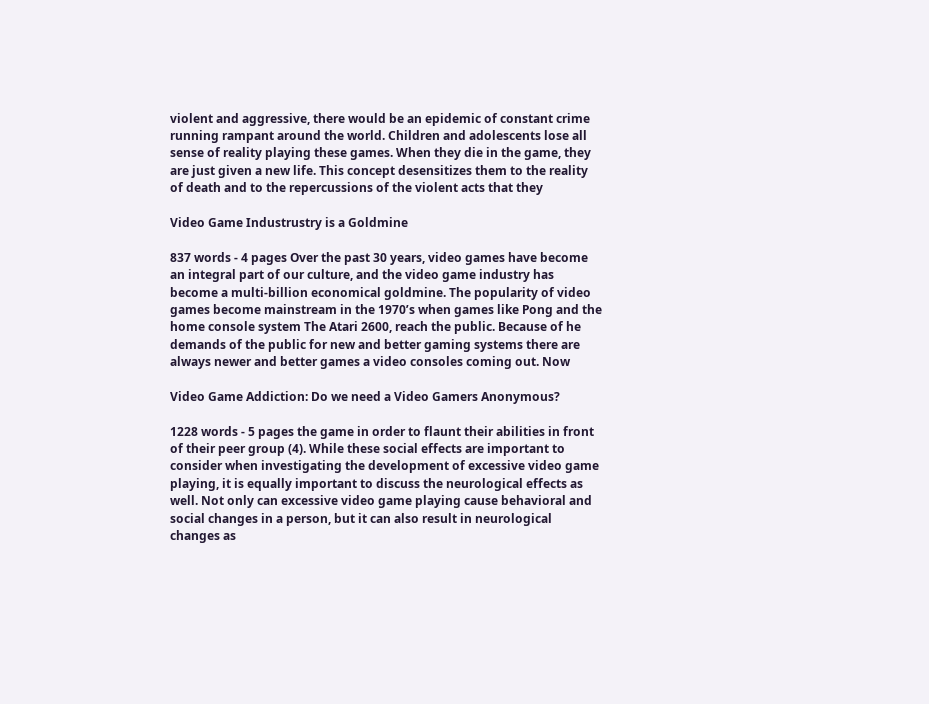violent and aggressive, there would be an epidemic of constant crime running rampant around the world. Children and adolescents lose all sense of reality playing these games. When they die in the game, they are just given a new life. This concept desensitizes them to the reality of death and to the repercussions of the violent acts that they

Video Game Industrustry is a Goldmine

837 words - 4 pages Over the past 30 years, video games have become an integral part of our culture, and the video game industry has become a multi-billion economical goldmine. The popularity of video games become mainstream in the 1970’s when games like Pong and the home console system The Atari 2600, reach the public. Because of he demands of the public for new and better gaming systems there are always newer and better games a video consoles coming out. Now

Video Game Addiction: Do we need a Video Gamers Anonymous?

1228 words - 5 pages the game in order to flaunt their abilities in front of their peer group (4). While these social effects are important to consider when investigating the development of excessive video game playing, it is equally important to discuss the neurological effects as well. Not only can excessive video game playing cause behavioral and social changes in a person, but it can also result in neurological changes as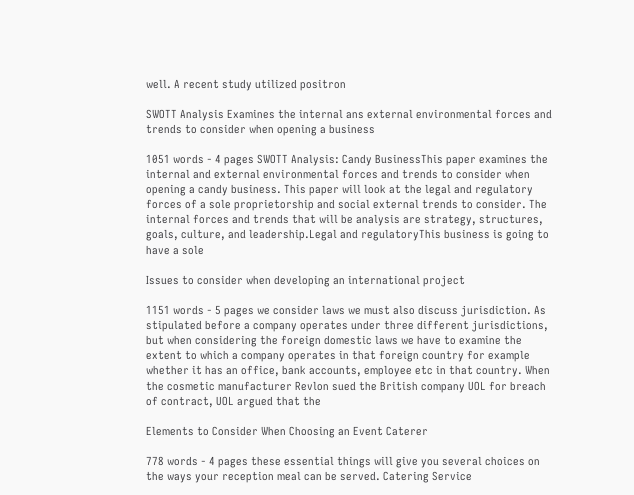well. A recent study utilized positron

SWOTT Analysis Examines the internal ans external environmental forces and trends to consider when opening a business

1051 words - 4 pages SWOTT Analysis: Candy BusinessThis paper examines the internal and external environmental forces and trends to consider when opening a candy business. This paper will look at the legal and regulatory forces of a sole proprietorship and social external trends to consider. The internal forces and trends that will be analysis are strategy, structures, goals, culture, and leadership.Legal and regulatoryThis business is going to have a sole

Issues to consider when developing an international project

1151 words - 5 pages we consider laws we must also discuss jurisdiction. As stipulated before a company operates under three different jurisdictions, but when considering the foreign domestic laws we have to examine the extent to which a company operates in that foreign country for example whether it has an office, bank accounts, employee etc in that country. When the cosmetic manufacturer Revlon sued the British company UOL for breach of contract, UOL argued that the

Elements to Consider When Choosing an Event Caterer

778 words - 4 pages these essential things will give you several choices on the ways your reception meal can be served. Catering Service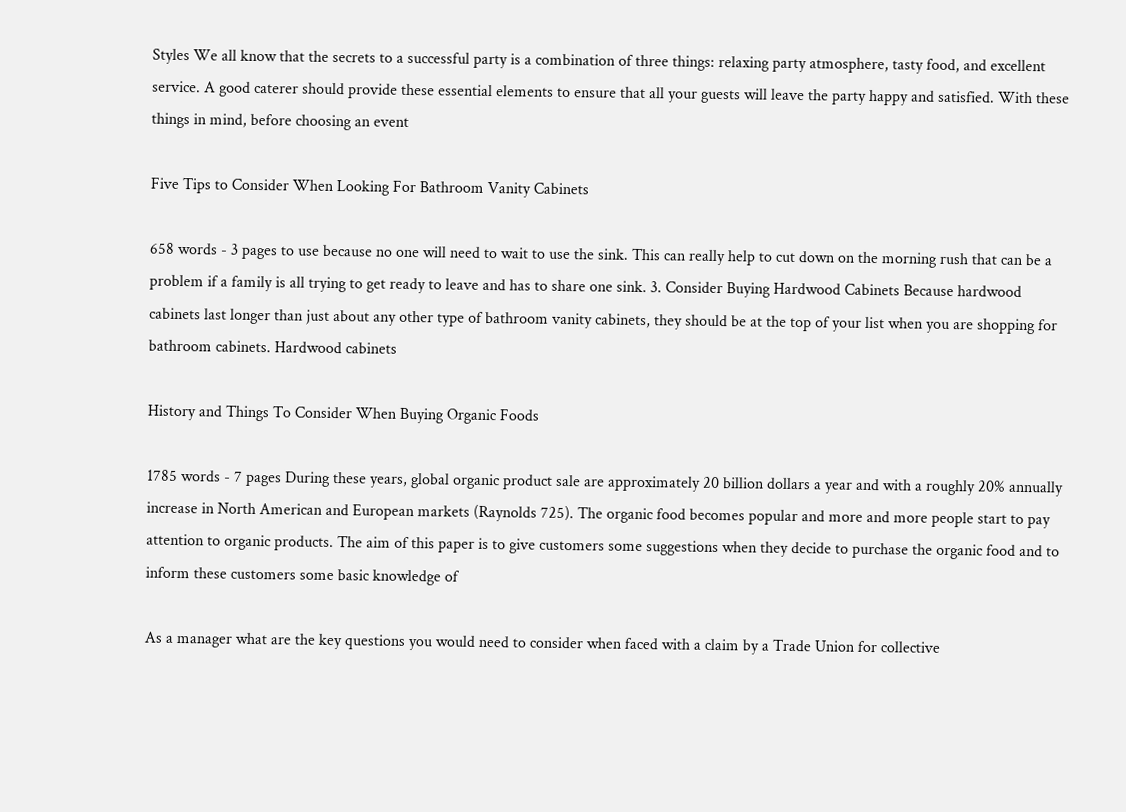Styles We all know that the secrets to a successful party is a combination of three things: relaxing party atmosphere, tasty food, and excellent service. A good caterer should provide these essential elements to ensure that all your guests will leave the party happy and satisfied. With these things in mind, before choosing an event

Five Tips to Consider When Looking For Bathroom Vanity Cabinets

658 words - 3 pages to use because no one will need to wait to use the sink. This can really help to cut down on the morning rush that can be a problem if a family is all trying to get ready to leave and has to share one sink. 3. Consider Buying Hardwood Cabinets Because hardwood cabinets last longer than just about any other type of bathroom vanity cabinets, they should be at the top of your list when you are shopping for bathroom cabinets. Hardwood cabinets

History and Things To Consider When Buying Organic Foods

1785 words - 7 pages During these years, global organic product sale are approximately 20 billion dollars a year and with a roughly 20% annually increase in North American and European markets (Raynolds 725). The organic food becomes popular and more and more people start to pay attention to organic products. The aim of this paper is to give customers some suggestions when they decide to purchase the organic food and to inform these customers some basic knowledge of

As a manager what are the key questions you would need to consider when faced with a claim by a Trade Union for collective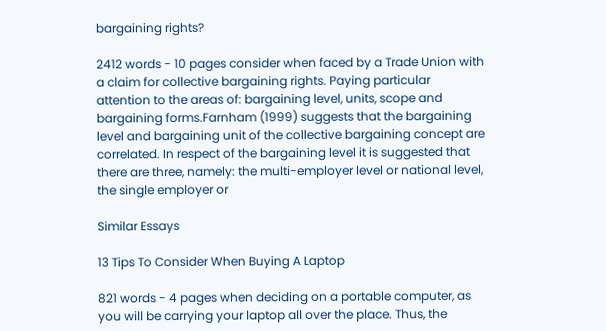bargaining rights?

2412 words - 10 pages consider when faced by a Trade Union with a claim for collective bargaining rights. Paying particular attention to the areas of: bargaining level, units, scope and bargaining forms.Farnham (1999) suggests that the bargaining level and bargaining unit of the collective bargaining concept are correlated. In respect of the bargaining level it is suggested that there are three, namely: the multi-employer level or national level, the single employer or

Similar Essays

13 Tips To Consider When Buying A Laptop

821 words - 4 pages when deciding on a portable computer, as you will be carrying your laptop all over the place. Thus, the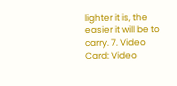lighter it is, the easier it will be to carry. 7. Video Card: Video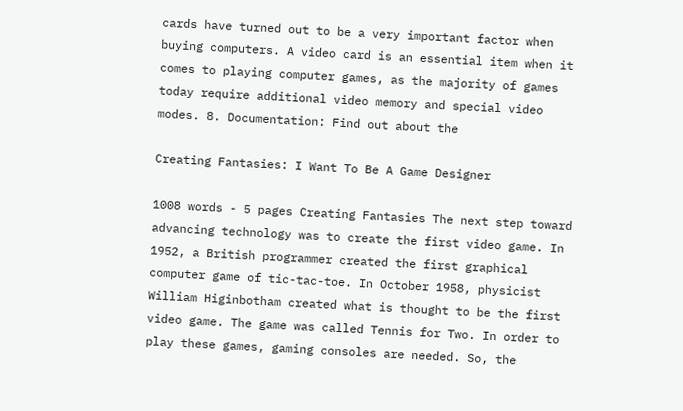cards have turned out to be a very important factor when buying computers. A video card is an essential item when it comes to playing computer games, as the majority of games today require additional video memory and special video modes. 8. Documentation: Find out about the

Creating Fantasies: I Want To Be A Game Designer

1008 words - 5 pages Creating Fantasies The next step toward advancing technology was to create the first video game. In 1952, a British programmer created the first graphical computer game of tic-tac-toe. In October 1958, physicist William Higinbotham created what is thought to be the first video game. The game was called Tennis for Two. In order to play these games, gaming consoles are needed. So, the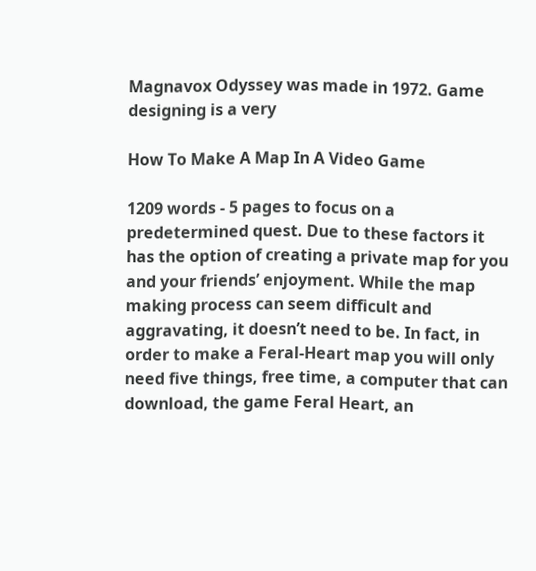Magnavox Odyssey was made in 1972. Game designing is a very

How To Make A Map In A Video Game

1209 words - 5 pages to focus on a predetermined quest. Due to these factors it has the option of creating a private map for you and your friends’ enjoyment. While the map making process can seem difficult and aggravating, it doesn’t need to be. In fact, in order to make a Feral-Heart map you will only need five things, free time, a computer that can download, the game Feral Heart, an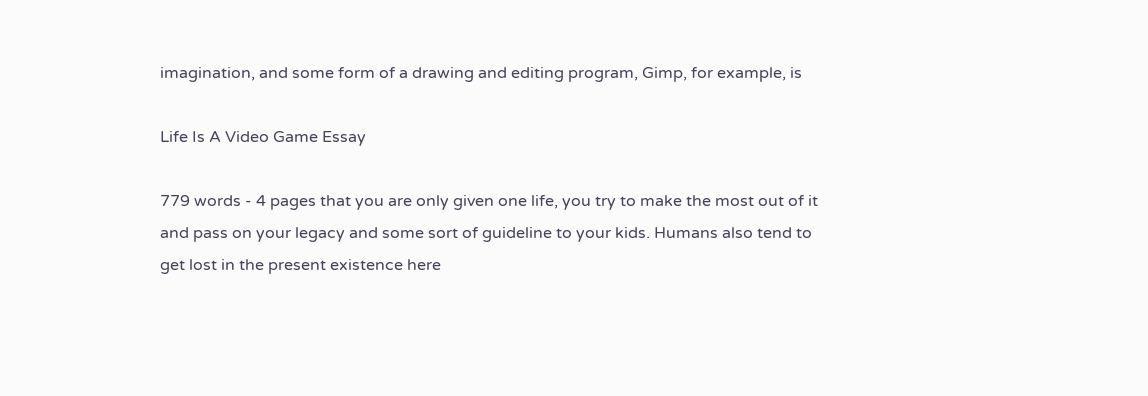imagination, and some form of a drawing and editing program, Gimp, for example, is

Life Is A Video Game Essay

779 words - 4 pages that you are only given one life, you try to make the most out of it and pass on your legacy and some sort of guideline to your kids. Humans also tend to get lost in the present existence here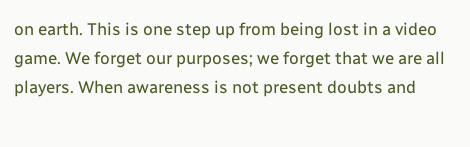on earth. This is one step up from being lost in a video game. We forget our purposes; we forget that we are all players. When awareness is not present doubts and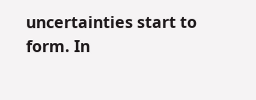uncertainties start to form. In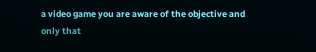a video game you are aware of the objective and only that